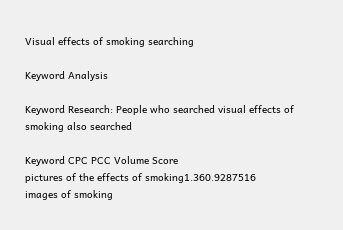Visual effects of smoking searching

Keyword Analysis

Keyword Research: People who searched visual effects of smoking also searched

Keyword CPC PCC Volume Score
pictures of the effects of smoking1.360.9287516
images of smoking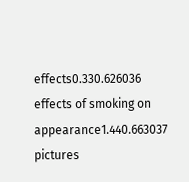effects0.330.626036
effects of smoking on appearance1.440.663037
pictures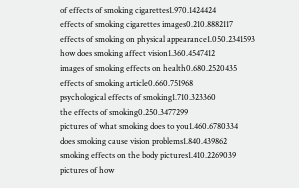of effects of smoking cigarettes1.970.1424424
effects of smoking cigarettes images0.210.8882117
effects of smoking on physical appearance1.050.2341593
how does smoking affect vision1.360.4547412
images of smoking effects on health0.680.2520435
effects of smoking article0.660.751968
psychological effects of smoking1.710.323360
the effects of smoking0.250.3477299
pictures of what smoking does to you1.460.6780334
does smoking cause vision problems1.840.439862
smoking effects on the body pictures1.410.2269039
pictures of how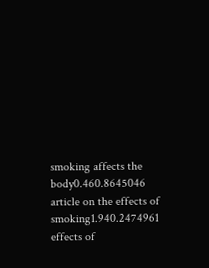smoking affects the body0.460.8645046
article on the effects of smoking1.940.2474961
effects of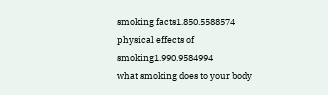smoking facts1.850.5588574
physical effects of smoking1.990.9584994
what smoking does to your body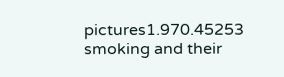pictures1.970.45253
smoking and their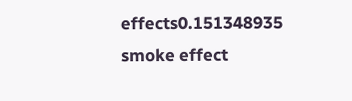effects0.151348935
smoke effect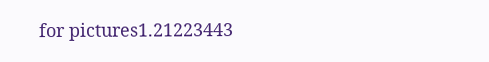for pictures1.21223443